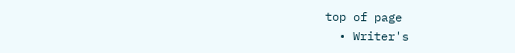top of page
  • Writer's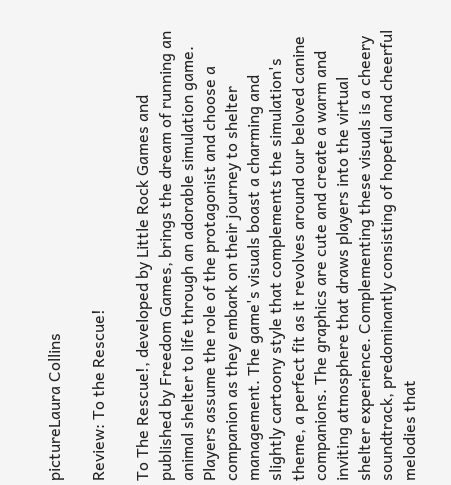pictureLaura Collins

Review: To the Rescue!

To The Rescue!, developed by Little Rock Games and published by Freedom Games, brings the dream of running an animal shelter to life through an adorable simulation game. Players assume the role of the protagonist and choose a companion as they embark on their journey to shelter management. The game's visuals boast a charming and slightly cartoony style that complements the simulation's theme, a perfect fit as it revolves around our beloved canine companions. The graphics are cute and create a warm and inviting atmosphere that draws players into the virtual shelter experience. Complementing these visuals is a cheery soundtrack, predominantly consisting of hopeful and cheerful melodies that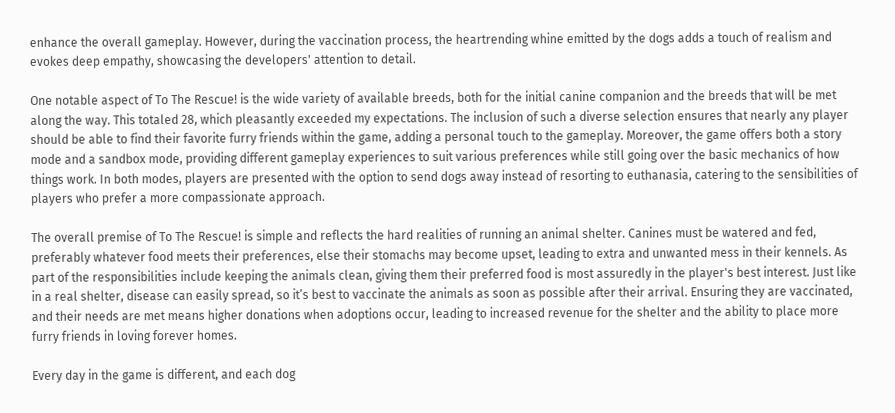enhance the overall gameplay. However, during the vaccination process, the heartrending whine emitted by the dogs adds a touch of realism and evokes deep empathy, showcasing the developers' attention to detail.

One notable aspect of To The Rescue! is the wide variety of available breeds, both for the initial canine companion and the breeds that will be met along the way. This totaled 28, which pleasantly exceeded my expectations. The inclusion of such a diverse selection ensures that nearly any player should be able to find their favorite furry friends within the game, adding a personal touch to the gameplay. Moreover, the game offers both a story mode and a sandbox mode, providing different gameplay experiences to suit various preferences while still going over the basic mechanics of how things work. In both modes, players are presented with the option to send dogs away instead of resorting to euthanasia, catering to the sensibilities of players who prefer a more compassionate approach.

The overall premise of To The Rescue! is simple and reflects the hard realities of running an animal shelter. Canines must be watered and fed, preferably whatever food meets their preferences, else their stomachs may become upset, leading to extra and unwanted mess in their kennels. As part of the responsibilities include keeping the animals clean, giving them their preferred food is most assuredly in the player's best interest. Just like in a real shelter, disease can easily spread, so it’s best to vaccinate the animals as soon as possible after their arrival. Ensuring they are vaccinated, and their needs are met means higher donations when adoptions occur, leading to increased revenue for the shelter and the ability to place more furry friends in loving forever homes.

Every day in the game is different, and each dog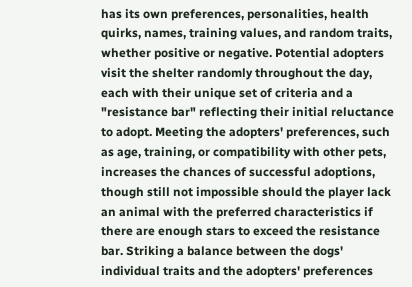has its own preferences, personalities, health quirks, names, training values, and random traits, whether positive or negative. Potential adopters visit the shelter randomly throughout the day, each with their unique set of criteria and a "resistance bar" reflecting their initial reluctance to adopt. Meeting the adopters' preferences, such as age, training, or compatibility with other pets, increases the chances of successful adoptions, though still not impossible should the player lack an animal with the preferred characteristics if there are enough stars to exceed the resistance bar. Striking a balance between the dogs' individual traits and the adopters' preferences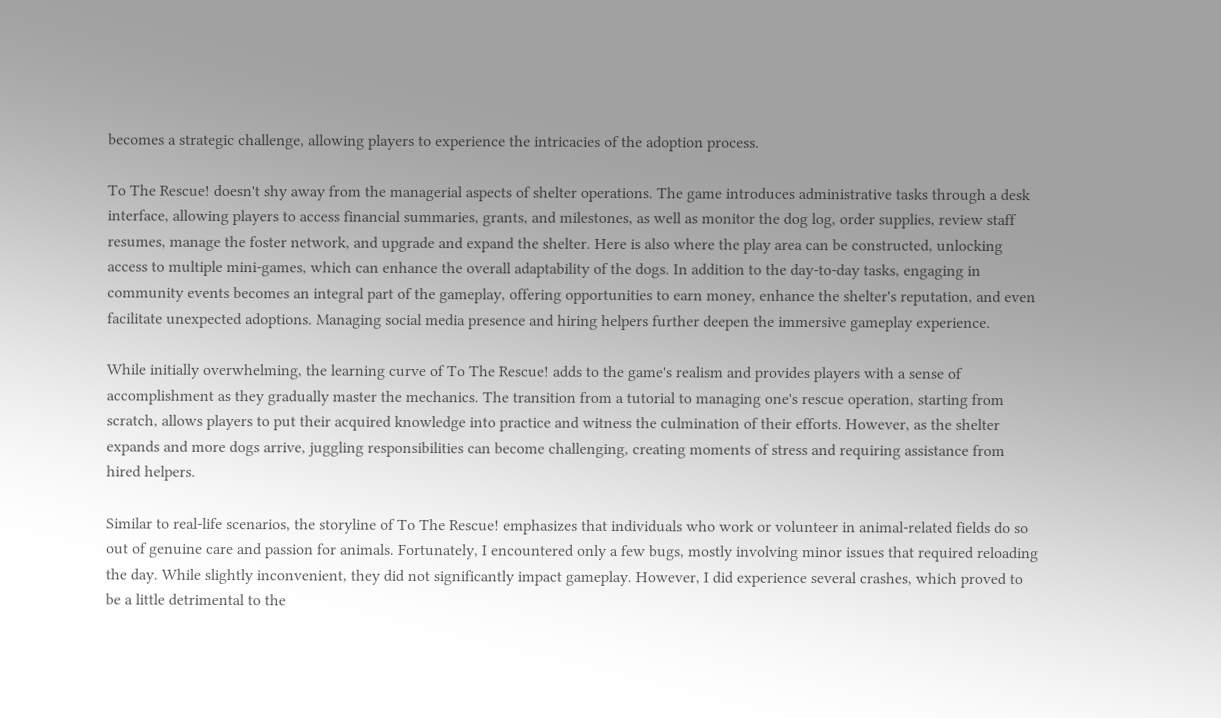becomes a strategic challenge, allowing players to experience the intricacies of the adoption process.

To The Rescue! doesn't shy away from the managerial aspects of shelter operations. The game introduces administrative tasks through a desk interface, allowing players to access financial summaries, grants, and milestones, as well as monitor the dog log, order supplies, review staff resumes, manage the foster network, and upgrade and expand the shelter. Here is also where the play area can be constructed, unlocking access to multiple mini-games, which can enhance the overall adaptability of the dogs. In addition to the day-to-day tasks, engaging in community events becomes an integral part of the gameplay, offering opportunities to earn money, enhance the shelter's reputation, and even facilitate unexpected adoptions. Managing social media presence and hiring helpers further deepen the immersive gameplay experience.

While initially overwhelming, the learning curve of To The Rescue! adds to the game's realism and provides players with a sense of accomplishment as they gradually master the mechanics. The transition from a tutorial to managing one's rescue operation, starting from scratch, allows players to put their acquired knowledge into practice and witness the culmination of their efforts. However, as the shelter expands and more dogs arrive, juggling responsibilities can become challenging, creating moments of stress and requiring assistance from hired helpers.

Similar to real-life scenarios, the storyline of To The Rescue! emphasizes that individuals who work or volunteer in animal-related fields do so out of genuine care and passion for animals. Fortunately, I encountered only a few bugs, mostly involving minor issues that required reloading the day. While slightly inconvenient, they did not significantly impact gameplay. However, I did experience several crashes, which proved to be a little detrimental to the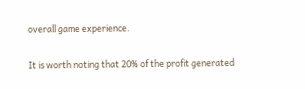overall game experience.

It is worth noting that 20% of the profit generated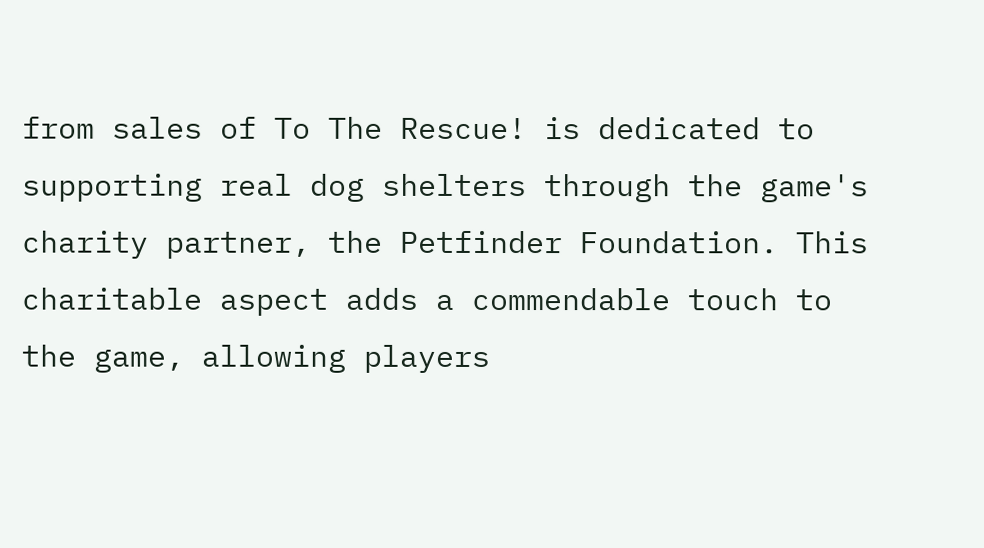from sales of To The Rescue! is dedicated to supporting real dog shelters through the game's charity partner, the Petfinder Foundation. This charitable aspect adds a commendable touch to the game, allowing players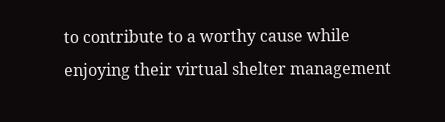to contribute to a worthy cause while enjoying their virtual shelter management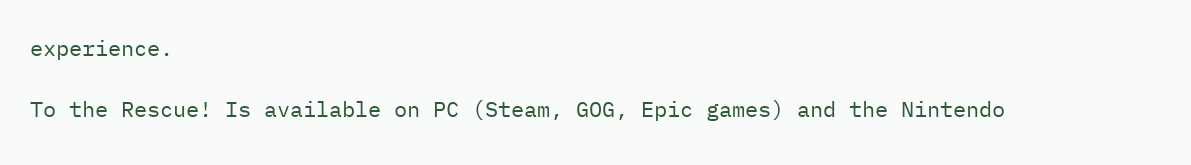experience.

To the Rescue! Is available on PC (Steam, GOG, Epic games) and the Nintendo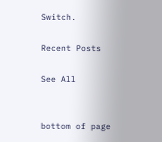Switch.

Recent Posts

See All


bottom of page